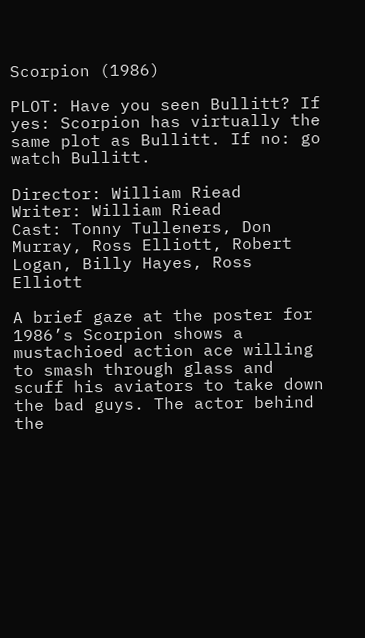Scorpion (1986)

PLOT: Have you seen Bullitt? If yes: Scorpion has virtually the same plot as Bullitt. If no: go watch Bullitt.

Director: William Riead
Writer: William Riead
Cast: Tonny Tulleners, Don Murray, Ross Elliott, Robert Logan, Billy Hayes, Ross Elliott

A brief gaze at the poster for 1986’s Scorpion shows a mustachioed action ace willing to smash through glass and scuff his aviators to take down the bad guys. The actor behind the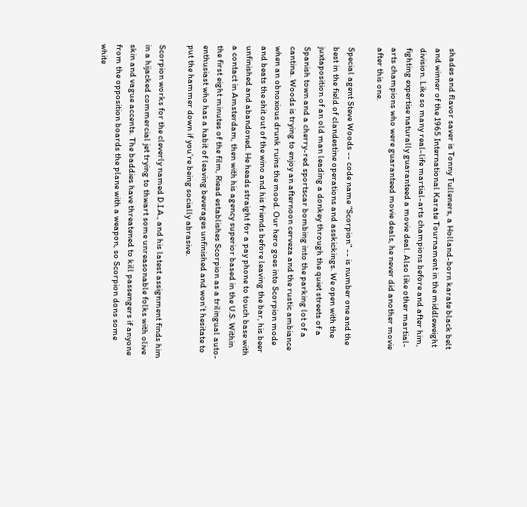shades and flavor saver is Tonny Tulleners, a Holland-born karate black belt and winner of the 1965 International Karate Tournament in the middleweight division. Like so many real-life martial-arts champions before and after him, fighting expertise naturally guaranteed a movie deal. Also like other martial-arts champions who were guaranteed movie deals, he never did another movie after this one.

Special agent Steve Woods -- code name “Scorpion” -- is number one and the best in the field of clandestine operations and asskickings. We open with the juxtaposition of an old man leading a donkey through the quiet streets of a Spanish town and a cherry-red sportscar bombing into the parking lot of a cantina. Woods is trying to enjoy an afternoon cerveza and the rustic ambiance when an obnoxious drunk ruins the mood. Our hero goes into Scorpion mode and beats the shit out of the wino and his friends before leaving the bar, his beer unfinished and abandoned. He heads straight for a pay phone to touch base with a contact in Amsterdam, then with his agency superior based in the U.S. Within the first eight minutes of the film, Riead establishes Scorpion as a trilingual auto-enthusiast who has a habit of leaving beverages unfinished and won’t hesitate to put the hammer down if you’re being socially abrasive.

Scorpion works for the cleverly named D.I.A., and his latest assignment finds him in a hijacked commercial jet trying to thwart some unreasonable folks with olive skin and vague accents. The baddies have threatened to kill passengers if anyone from the opposition boards the plane with a weapon, so Scorpion dons some white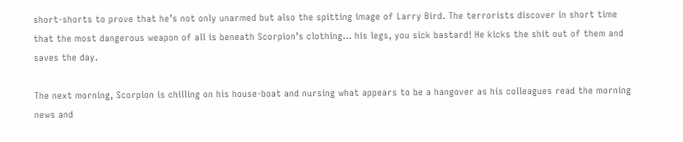short-shorts to prove that he’s not only unarmed but also the spitting image of Larry Bird. The terrorists discover in short time that the most dangerous weapon of all is beneath Scorpion’s clothing... his legs, you sick bastard! He kicks the shit out of them and saves the day.

The next morning, Scorpion is chilling on his house-boat and nursing what appears to be a hangover as his colleagues read the morning news and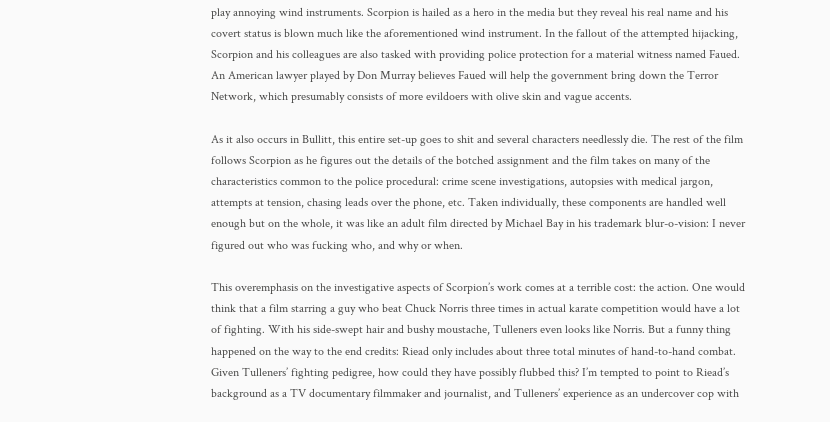play annoying wind instruments. Scorpion is hailed as a hero in the media but they reveal his real name and his covert status is blown much like the aforementioned wind instrument. In the fallout of the attempted hijacking, Scorpion and his colleagues are also tasked with providing police protection for a material witness named Faued. An American lawyer played by Don Murray believes Faued will help the government bring down the Terror Network, which presumably consists of more evildoers with olive skin and vague accents.

As it also occurs in Bullitt, this entire set-up goes to shit and several characters needlessly die. The rest of the film follows Scorpion as he figures out the details of the botched assignment and the film takes on many of the characteristics common to the police procedural: crime scene investigations, autopsies with medical jargon, attempts at tension, chasing leads over the phone, etc. Taken individually, these components are handled well enough but on the whole, it was like an adult film directed by Michael Bay in his trademark blur-o-vision: I never figured out who was fucking who, and why or when.

This overemphasis on the investigative aspects of Scorpion’s work comes at a terrible cost: the action. One would think that a film starring a guy who beat Chuck Norris three times in actual karate competition would have a lot of fighting. With his side-swept hair and bushy moustache, Tulleners even looks like Norris. But a funny thing happened on the way to the end credits: Riead only includes about three total minutes of hand-to-hand combat. Given Tulleners’ fighting pedigree, how could they have possibly flubbed this? I’m tempted to point to Riead’s background as a TV documentary filmmaker and journalist, and Tulleners’ experience as an undercover cop with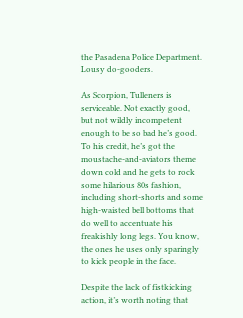the Pasadena Police Department. Lousy do-gooders.

As Scorpion, Tulleners is serviceable. Not exactly good, but not wildly incompetent enough to be so bad he’s good. To his credit, he’s got the moustache-and-aviators theme down cold and he gets to rock some hilarious 80s fashion, including short-shorts and some high-waisted bell bottoms that do well to accentuate his freakishly long legs. You know, the ones he uses only sparingly to kick people in the face.

Despite the lack of fistkicking action, it’s worth noting that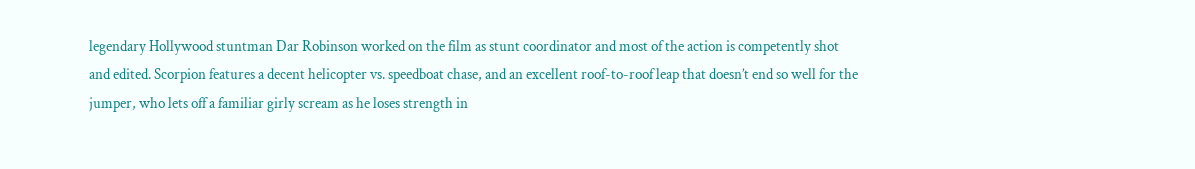legendary Hollywood stuntman Dar Robinson worked on the film as stunt coordinator and most of the action is competently shot and edited. Scorpion features a decent helicopter vs. speedboat chase, and an excellent roof-to-roof leap that doesn’t end so well for the jumper, who lets off a familiar girly scream as he loses strength in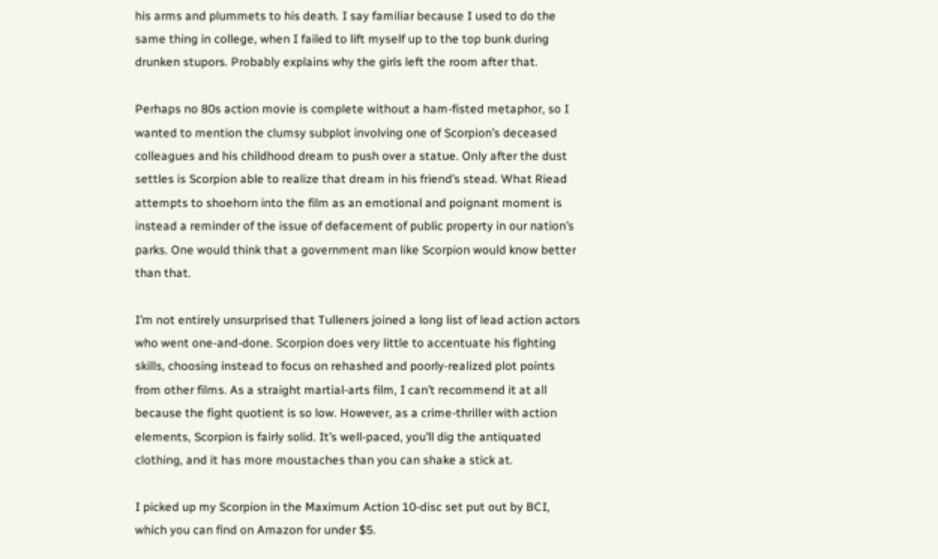his arms and plummets to his death. I say familiar because I used to do the same thing in college, when I failed to lift myself up to the top bunk during drunken stupors. Probably explains why the girls left the room after that.

Perhaps no 80s action movie is complete without a ham-fisted metaphor, so I wanted to mention the clumsy subplot involving one of Scorpion’s deceased colleagues and his childhood dream to push over a statue. Only after the dust settles is Scorpion able to realize that dream in his friend’s stead. What Riead attempts to shoehorn into the film as an emotional and poignant moment is instead a reminder of the issue of defacement of public property in our nation’s parks. One would think that a government man like Scorpion would know better than that.

I’m not entirely unsurprised that Tulleners joined a long list of lead action actors who went one-and-done. Scorpion does very little to accentuate his fighting skills, choosing instead to focus on rehashed and poorly-realized plot points from other films. As a straight martial-arts film, I can’t recommend it at all because the fight quotient is so low. However, as a crime-thriller with action elements, Scorpion is fairly solid. It’s well-paced, you’ll dig the antiquated clothing, and it has more moustaches than you can shake a stick at.

I picked up my Scorpion in the Maximum Action 10-disc set put out by BCI, which you can find on Amazon for under $5.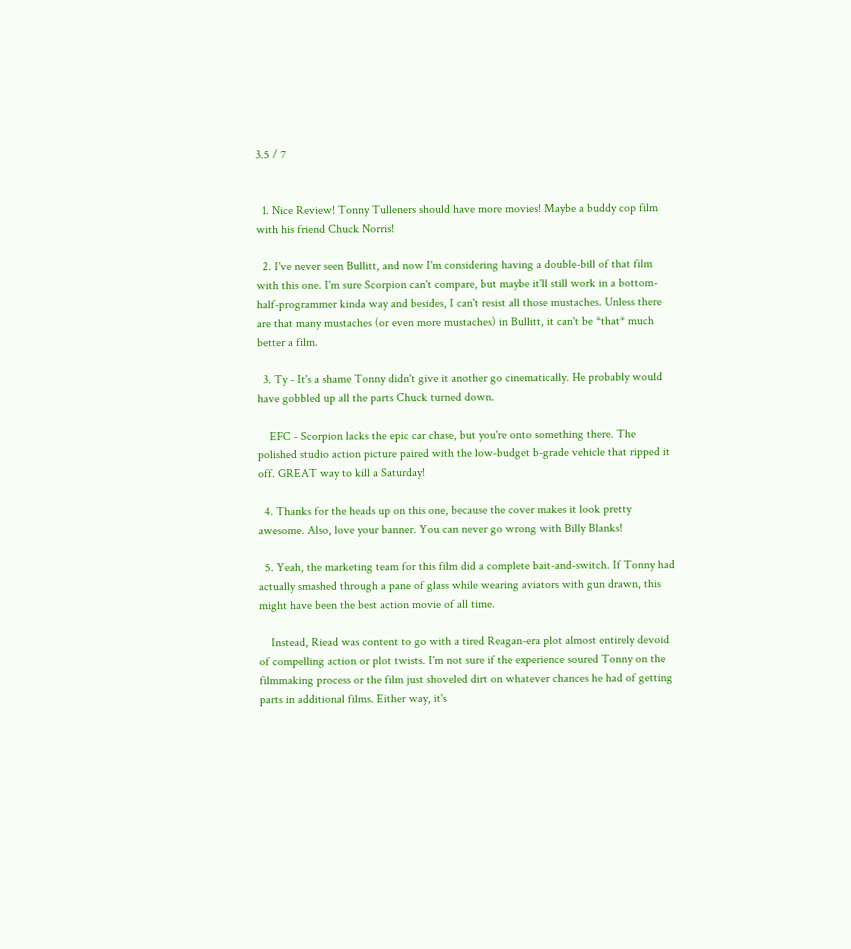3.5 / 7


  1. Nice Review! Tonny Tulleners should have more movies! Maybe a buddy cop film with his friend Chuck Norris!

  2. I've never seen Bullitt, and now I'm considering having a double-bill of that film with this one. I'm sure Scorpion can't compare, but maybe it'll still work in a bottom-half-programmer kinda way and besides, I can't resist all those mustaches. Unless there are that many mustaches (or even more mustaches) in Bullitt, it can't be *that* much better a film.

  3. Ty - It's a shame Tonny didn't give it another go cinematically. He probably would have gobbled up all the parts Chuck turned down.

    EFC - Scorpion lacks the epic car chase, but you're onto something there. The polished studio action picture paired with the low-budget b-grade vehicle that ripped it off. GREAT way to kill a Saturday!

  4. Thanks for the heads up on this one, because the cover makes it look pretty awesome. Also, love your banner. You can never go wrong with Billy Blanks!

  5. Yeah, the marketing team for this film did a complete bait-and-switch. If Tonny had actually smashed through a pane of glass while wearing aviators with gun drawn, this might have been the best action movie of all time.

    Instead, Riead was content to go with a tired Reagan-era plot almost entirely devoid of compelling action or plot twists. I'm not sure if the experience soured Tonny on the filmmaking process or the film just shoveled dirt on whatever chances he had of getting parts in additional films. Either way, it's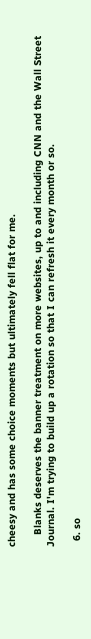cheesy and has some choice moments but ultimately fell flat for me.

    Blanks deserves the banner treatment on more websites, up to and including CNN and the Wall Street Journal. I'm trying to build up a rotation so that I can refresh it every month or so.

  6. so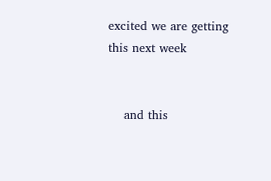excited we are getting this next week


    and this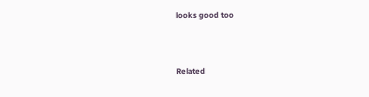looks good too



Related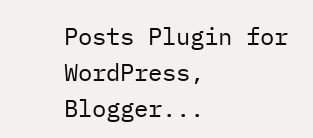Posts Plugin for WordPress, Blogger...